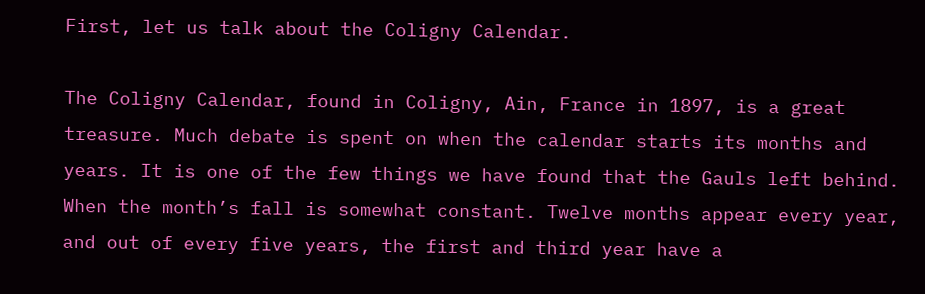First, let us talk about the Coligny Calendar.

The Coligny Calendar, found in Coligny, Ain, France in 1897, is a great treasure. Much debate is spent on when the calendar starts its months and years. It is one of the few things we have found that the Gauls left behind. When the month’s fall is somewhat constant. Twelve months appear every year, and out of every five years, the first and third year have a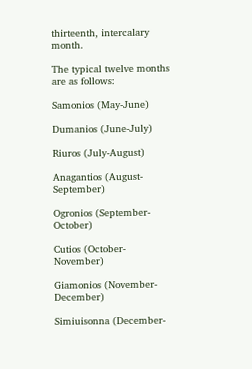thirteenth, intercalary month.

The typical twelve months are as follows:

Samonios (May-June)

Dumanios (June-July)

Riuros (July-August)

Anagantios (August-September)

Ogronios (September-October)

Cutios (October-November)

Giamonios (November-December)

Simiuisonna (December-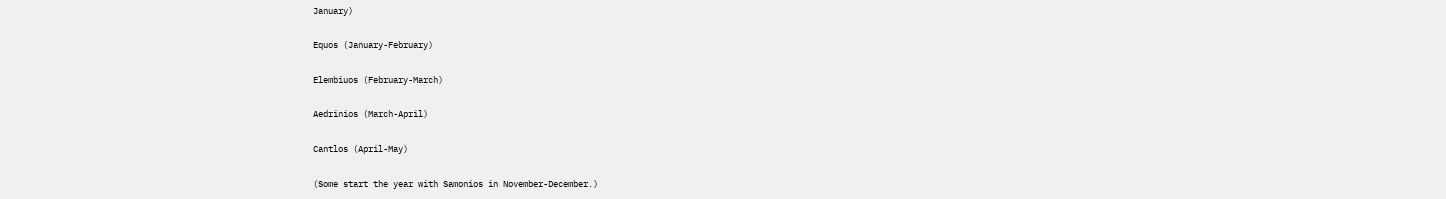January)

Equos (January-February)

Elembiuos (February-March)

Aedrinios (March-April)

Cantlos (April-May)

(Some start the year with Samonios in November-December.)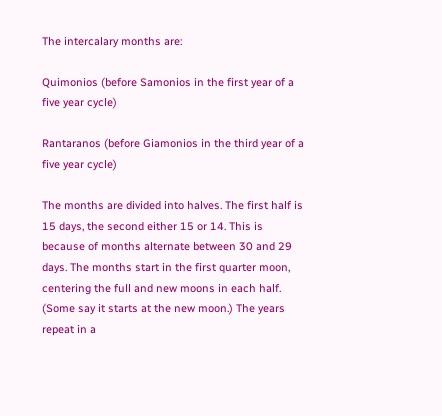The intercalary months are:

Quimonios (before Samonios in the first year of a five year cycle)

Rantaranos (before Giamonios in the third year of a five year cycle)

The months are divided into halves. The first half is 15 days, the second either 15 or 14. This is because of months alternate between 30 and 29 days. The months start in the first quarter moon, centering the full and new moons in each half. (Some say it starts at the new moon.) The years repeat in a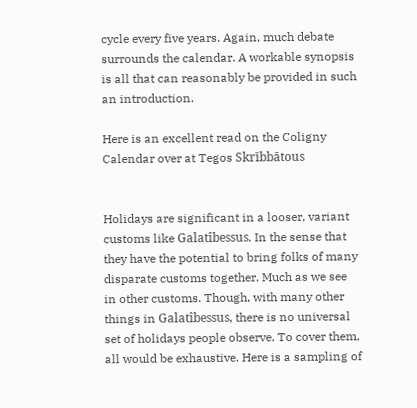cycle every five years. Again, much debate surrounds the calendar. A workable synopsis is all that can reasonably be provided in such an introduction.

Here is an excellent read on the Coligny Calendar over at Tegos Skrībbātous


Holidays are significant in a looser, variant customs like Galatîbessus. In the sense that they have the potential to bring folks of many disparate customs together. Much as we see in other customs. Though, with many other things in Galatîbessus, there is no universal set of holidays people observe. To cover them, all would be exhaustive. Here is a sampling of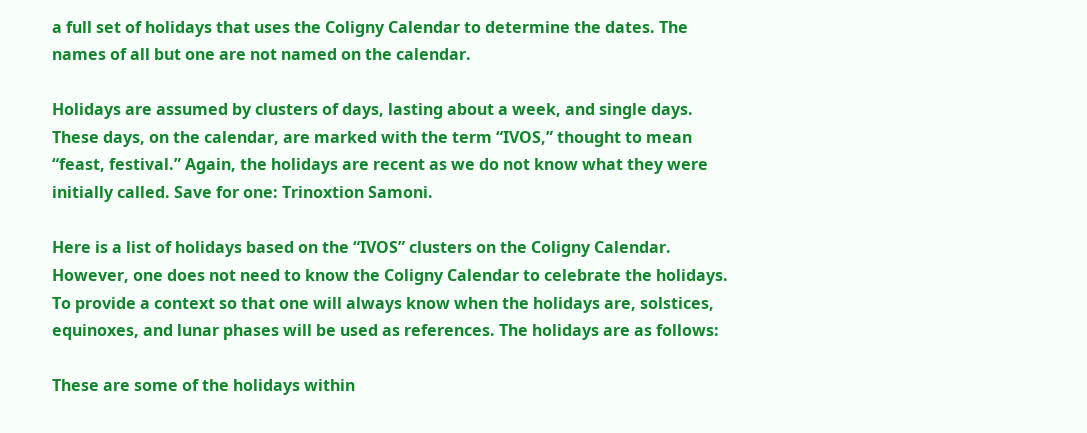a full set of holidays that uses the Coligny Calendar to determine the dates. The names of all but one are not named on the calendar.

Holidays are assumed by clusters of days, lasting about a week, and single days. These days, on the calendar, are marked with the term “IVOS,” thought to mean “feast, festival.” Again, the holidays are recent as we do not know what they were initially called. Save for one: Trinoxtion Samoni.

Here is a list of holidays based on the “IVOS” clusters on the Coligny Calendar. However, one does not need to know the Coligny Calendar to celebrate the holidays. To provide a context so that one will always know when the holidays are, solstices, equinoxes, and lunar phases will be used as references. The holidays are as follows:

These are some of the holidays within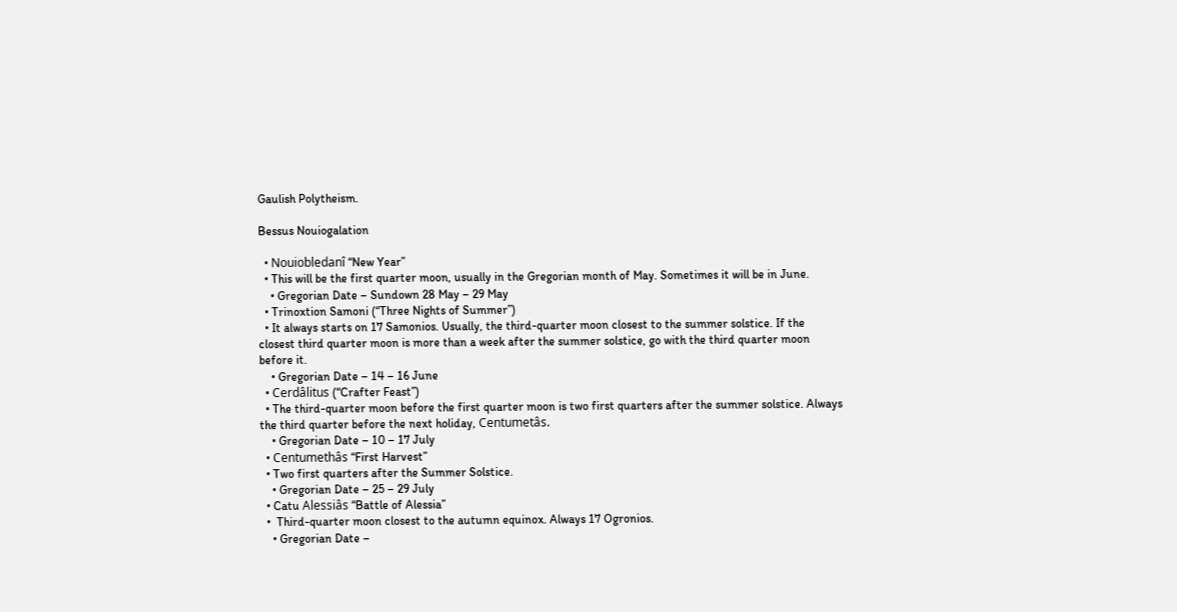Gaulish Polytheism.

Bessus Nouiogalation

  • Nouiobledanî “New Year”
  • This will be the first quarter moon, usually in the Gregorian month of May. Sometimes it will be in June.
    • Gregorian Date – Sundown 28 May – 29 May
  • Trinoxtion Samoni (“Three Nights of Summer”)
  • It always starts on 17 Samonios. Usually, the third-quarter moon closest to the summer solstice. If the closest third quarter moon is more than a week after the summer solstice, go with the third quarter moon before it.
    • Gregorian Date – 14 – 16 June
  • Cerdâlitus (“Crafter Feast”)
  • The third-quarter moon before the first quarter moon is two first quarters after the summer solstice. Always the third quarter before the next holiday, Centumetâs.
    • Gregorian Date – 10 – 17 July
  • Centumethâs “First Harvest”
  • Two first quarters after the Summer Solstice.
    • Gregorian Date – 25 – 29 July
  • Catu Alessiâs “Battle of Alessia”
  •  Third-quarter moon closest to the autumn equinox. Always 17 Ogronios.
    • Gregorian Date –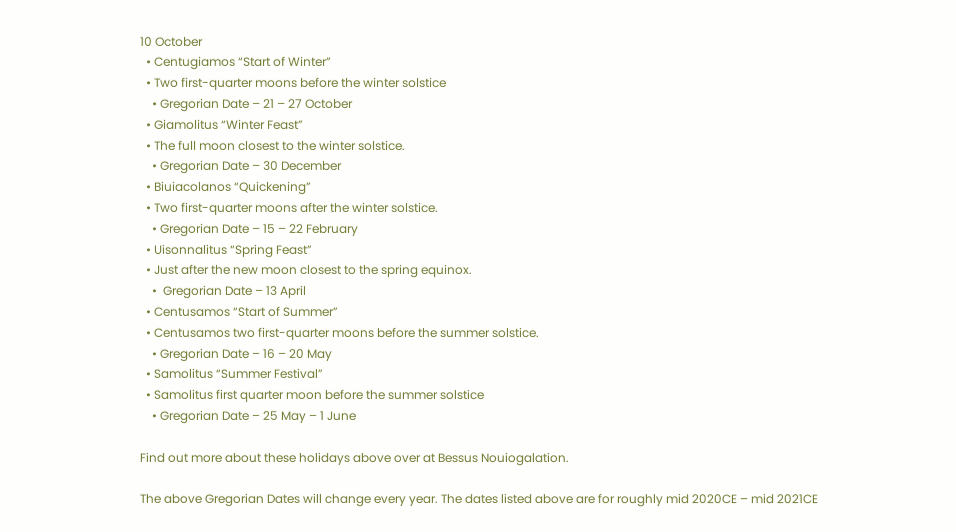10 October
  • Centugiamos “Start of Winter”
  • Two first-quarter moons before the winter solstice
    • Gregorian Date – 21 – 27 October
  • Giamolitus “Winter Feast”
  • The full moon closest to the winter solstice.
    • Gregorian Date – 30 December
  • Biuiacolanos “Quickening”
  • Two first-quarter moons after the winter solstice.
    • Gregorian Date – 15 – 22 February
  • Uisonnalitus “Spring Feast”
  • Just after the new moon closest to the spring equinox.
    •  Gregorian Date – 13 April
  • Centusamos “Start of Summer”
  • Centusamos two first-quarter moons before the summer solstice.
    • Gregorian Date – 16 – 20 May
  • Samolitus “Summer Festival”
  • Samolitus first quarter moon before the summer solstice
    • Gregorian Date – 25 May – 1 June

Find out more about these holidays above over at Bessus Nouiogalation.

The above Gregorian Dates will change every year. The dates listed above are for roughly mid 2020CE – mid 2021CE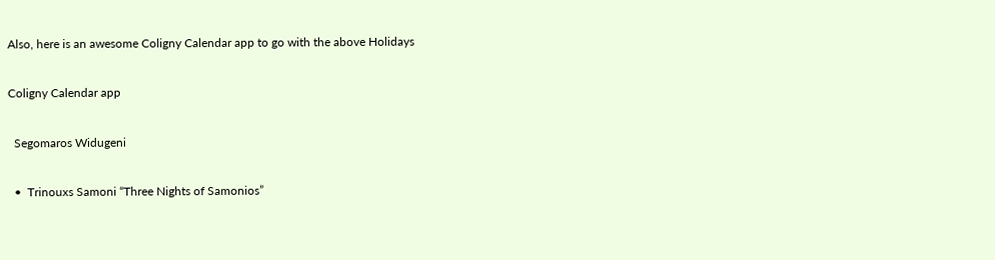Also, here is an awesome Coligny Calendar app to go with the above Holidays

Coligny Calendar app

  Segomaros Widugeni

  •  Trinouxs Samoni “Three Nights of Samonios”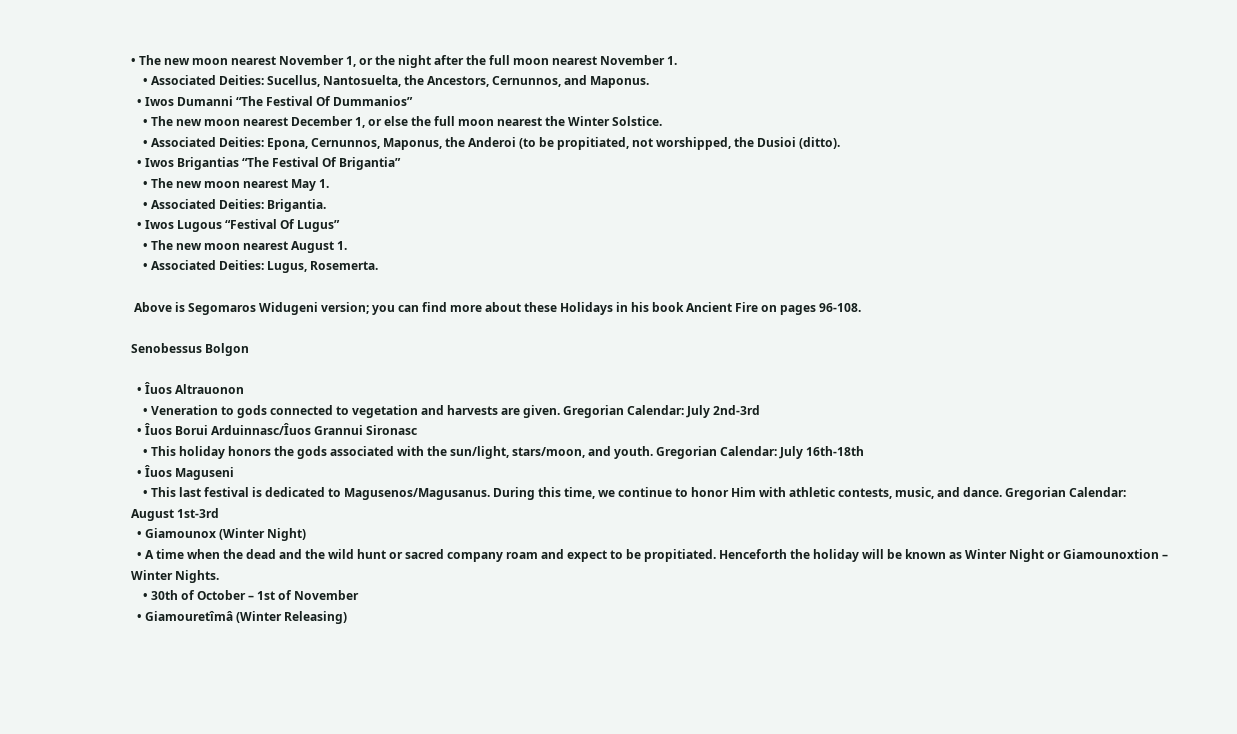• The new moon nearest November 1, or the night after the full moon nearest November 1.
    • Associated Deities: Sucellus, Nantosuelta, the Ancestors, Cernunnos, and Maponus.
  • Iwos Dumanni “The Festival Of Dummanios”
    • The new moon nearest December 1, or else the full moon nearest the Winter Solstice.
    • Associated Deities: Epona, Cernunnos, Maponus, the Anderoi (to be propitiated, not worshipped, the Dusioi (ditto).
  • Iwos Brigantias “The Festival Of Brigantia”
    • The new moon nearest May 1.
    • Associated Deities: Brigantia.
  • Iwos Lugous “Festival Of Lugus”
    • The new moon nearest August 1.
    • Associated Deities: Lugus, Rosemerta.

 Above is Segomaros Widugeni version; you can find more about these Holidays in his book Ancient Fire on pages 96-108.

Senobessus Bolgon

  • Îuos Altrauonon
    • Veneration to gods connected to vegetation and harvests are given. Gregorian Calendar: July 2nd-3rd
  • Îuos Borui Arduinnasc/Îuos Grannui Sironasc
    • This holiday honors the gods associated with the sun/light, stars/moon, and youth. Gregorian Calendar: July 16th-18th
  • Îuos Maguseni
    • This last festival is dedicated to Magusenos/Magusanus. During this time, we continue to honor Him with athletic contests, music, and dance. Gregorian Calendar: August 1st-3rd
  • Giamounox (Winter Night)
  • A time when the dead and the wild hunt or sacred company roam and expect to be propitiated. Henceforth the holiday will be known as Winter Night or Giamounoxtion – Winter Nights.
    • 30th of October – 1st of November
  • Giamouretîmâ (Winter Releasing)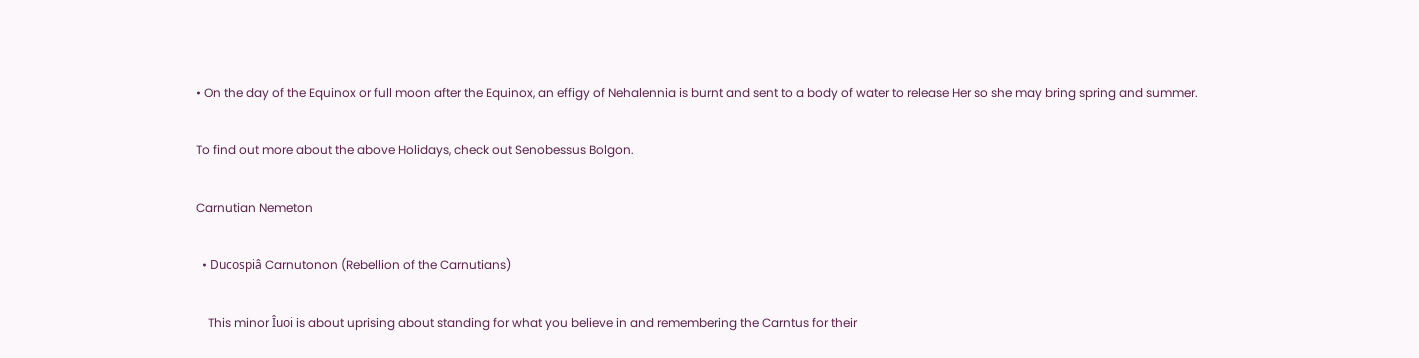• On the day of the Equinox or full moon after the Equinox, an effigy of Nehalennia is burnt and sent to a body of water to release Her so she may bring spring and summer.

To find out more about the above Holidays, check out Senobessus Bolgon.

Carnutian Nemeton

  • Ducospiâ Carnutonon (Rebellion of the Carnutians)

    This minor Îuoi is about uprising about standing for what you believe in and remembering the Carntus for their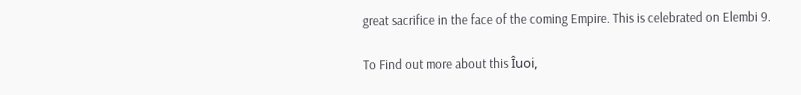great sacrifice in the face of the coming Empire. This is celebrated on Elembi 9.

To Find out more about this Îuoi,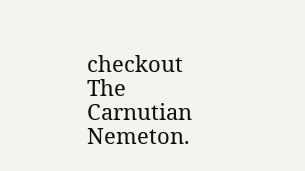checkout The Carnutian Nemeton.